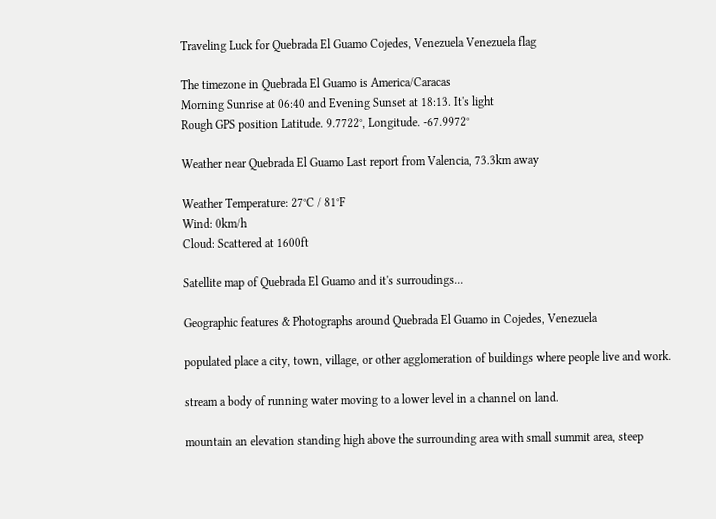Traveling Luck for Quebrada El Guamo Cojedes, Venezuela Venezuela flag

The timezone in Quebrada El Guamo is America/Caracas
Morning Sunrise at 06:40 and Evening Sunset at 18:13. It's light
Rough GPS position Latitude. 9.7722°, Longitude. -67.9972°

Weather near Quebrada El Guamo Last report from Valencia, 73.3km away

Weather Temperature: 27°C / 81°F
Wind: 0km/h
Cloud: Scattered at 1600ft

Satellite map of Quebrada El Guamo and it's surroudings...

Geographic features & Photographs around Quebrada El Guamo in Cojedes, Venezuela

populated place a city, town, village, or other agglomeration of buildings where people live and work.

stream a body of running water moving to a lower level in a channel on land.

mountain an elevation standing high above the surrounding area with small summit area, steep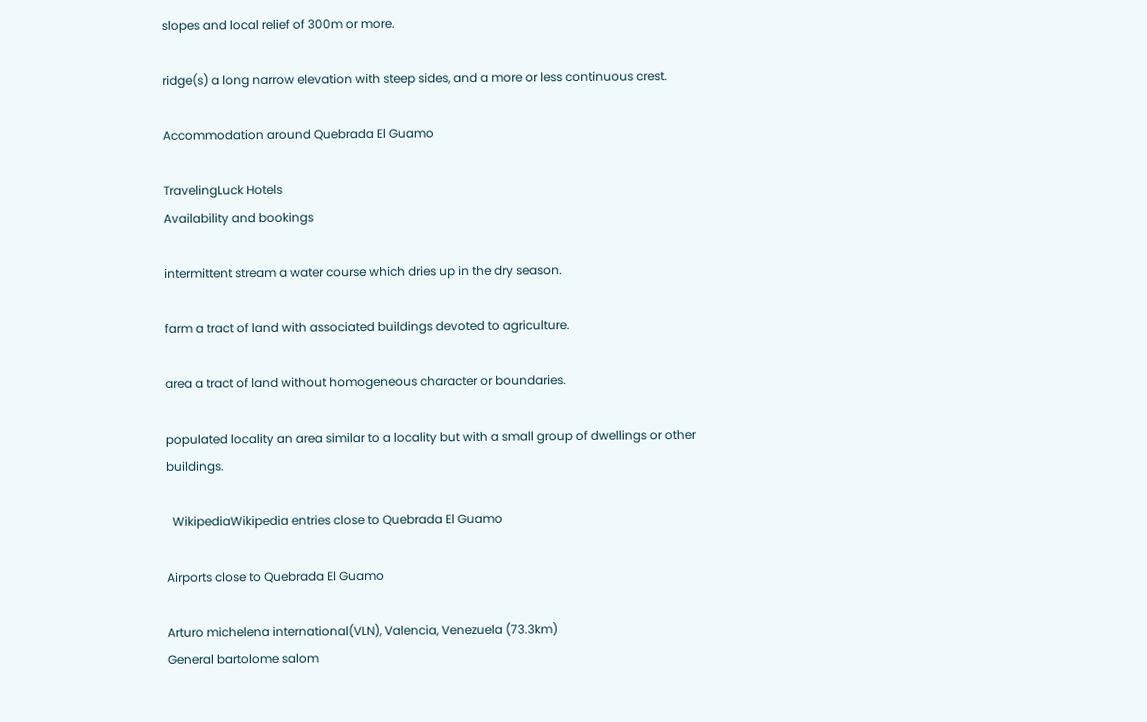slopes and local relief of 300m or more.

ridge(s) a long narrow elevation with steep sides, and a more or less continuous crest.

Accommodation around Quebrada El Guamo

TravelingLuck Hotels
Availability and bookings

intermittent stream a water course which dries up in the dry season.

farm a tract of land with associated buildings devoted to agriculture.

area a tract of land without homogeneous character or boundaries.

populated locality an area similar to a locality but with a small group of dwellings or other buildings.

  WikipediaWikipedia entries close to Quebrada El Guamo

Airports close to Quebrada El Guamo

Arturo michelena international(VLN), Valencia, Venezuela (73.3km)
General bartolome salom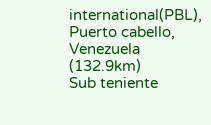international(PBL), Puerto cabello, Venezuela (132.9km)
Sub teniente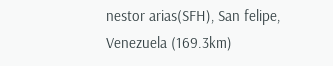nestor arias(SFH), San felipe, Venezuela (169.3km)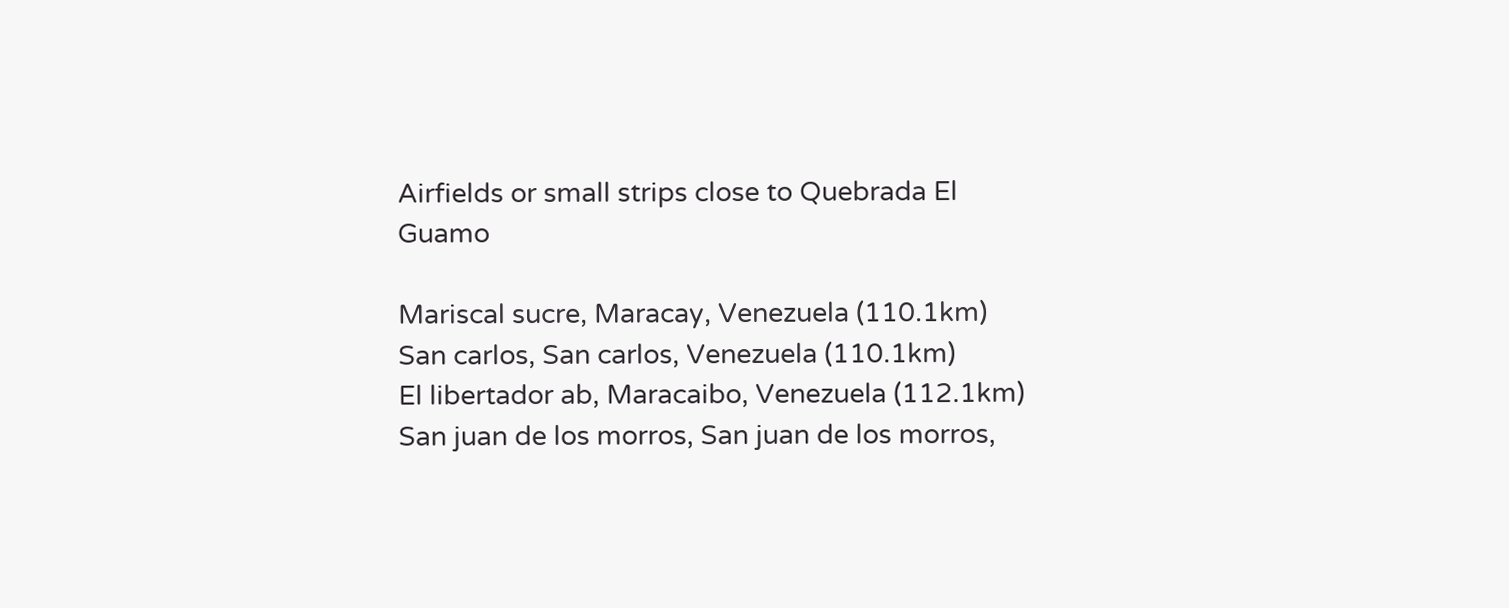Airfields or small strips close to Quebrada El Guamo

Mariscal sucre, Maracay, Venezuela (110.1km)
San carlos, San carlos, Venezuela (110.1km)
El libertador ab, Maracaibo, Venezuela (112.1km)
San juan de los morros, San juan de los morros,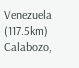Venezuela (117.5km)
Calabozo,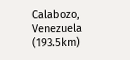Calabozo, Venezuela (193.5km)